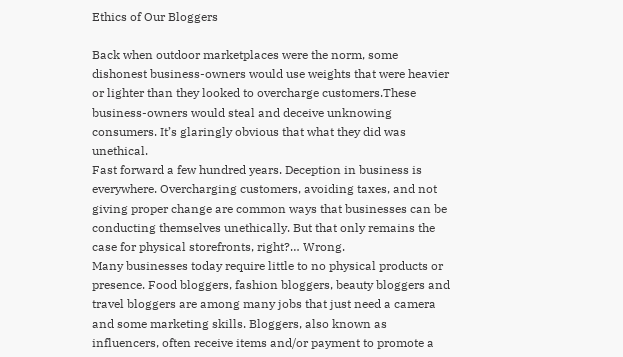Ethics of Our Bloggers

Back when outdoor marketplaces were the norm, some dishonest business-owners would use weights that were heavier or lighter than they looked to overcharge customers.These business-owners would steal and deceive unknowing consumers. It’s glaringly obvious that what they did was unethical.
Fast forward a few hundred years. Deception in business is everywhere. Overcharging customers, avoiding taxes, and not giving proper change are common ways that businesses can be conducting themselves unethically. But that only remains the case for physical storefronts, right?… Wrong.
Many businesses today require little to no physical products or presence. Food bloggers, fashion bloggers, beauty bloggers and travel bloggers are among many jobs that just need a camera and some marketing skills. Bloggers, also known as influencers, often receive items and/or payment to promote a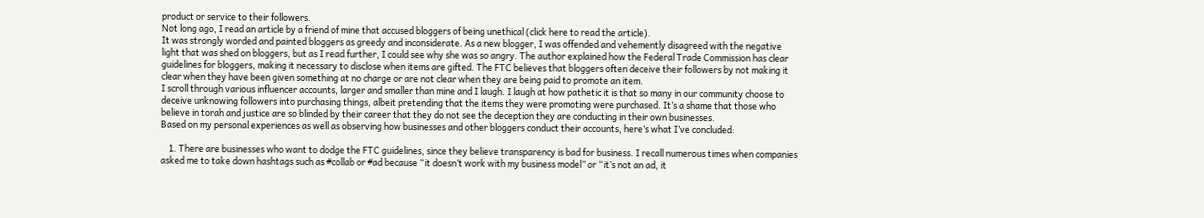product or service to their followers.
Not long ago, I read an article by a friend of mine that accused bloggers of being unethical (click here to read the article).
It was strongly worded and painted bloggers as greedy and inconsiderate. As a new blogger, I was offended and vehemently disagreed with the negative light that was shed on bloggers, but as I read further, I could see why she was so angry. The author explained how the Federal Trade Commission has clear guidelines for bloggers, making it necessary to disclose when items are gifted. The FTC believes that bloggers often deceive their followers by not making it clear when they have been given something at no charge or are not clear when they are being paid to promote an item.
I scroll through various influencer accounts, larger and smaller than mine and I laugh. I laugh at how pathetic it is that so many in our community choose to deceive unknowing followers into purchasing things, albeit pretending that the items they were promoting were purchased. It’s a shame that those who believe in torah and justice are so blinded by their career that they do not see the deception they are conducting in their own businesses.
Based on my personal experiences as well as observing how businesses and other bloggers conduct their accounts, here’s what I’ve concluded:

    1. There are businesses who want to dodge the FTC guidelines, since they believe transparency is bad for business. I recall numerous times when companies asked me to take down hashtags such as #collab or #ad because “it doesn’t work with my business model” or “it’s not an ad, it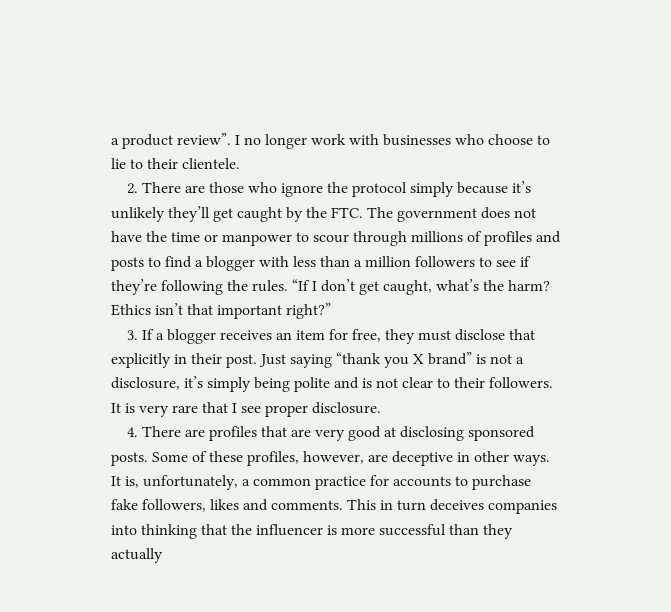a product review”. I no longer work with businesses who choose to lie to their clientele.
    2. There are those who ignore the protocol simply because it’s unlikely they’ll get caught by the FTC. The government does not have the time or manpower to scour through millions of profiles and posts to find a blogger with less than a million followers to see if they’re following the rules. “If I don’t get caught, what’s the harm? Ethics isn’t that important right?”
    3. If a blogger receives an item for free, they must disclose that explicitly in their post. Just saying “thank you X brand” is not a disclosure, it’s simply being polite and is not clear to their followers. It is very rare that I see proper disclosure.
    4. There are profiles that are very good at disclosing sponsored posts. Some of these profiles, however, are deceptive in other ways. It is, unfortunately, a common practice for accounts to purchase fake followers, likes and comments. This in turn deceives companies into thinking that the influencer is more successful than they actually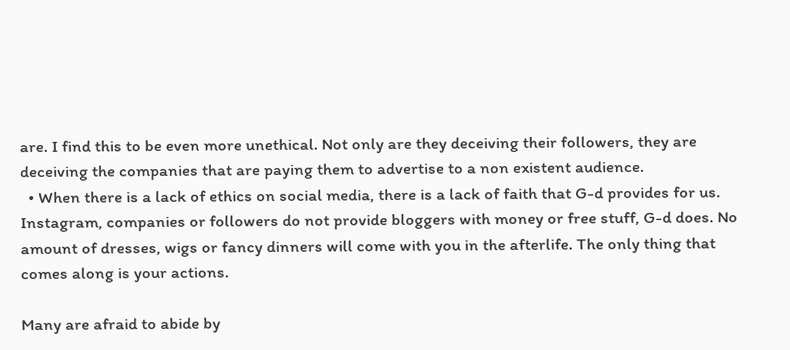are. I find this to be even more unethical. Not only are they deceiving their followers, they are deceiving the companies that are paying them to advertise to a non existent audience.
  • When there is a lack of ethics on social media, there is a lack of faith that G-d provides for us. Instagram, companies or followers do not provide bloggers with money or free stuff, G-d does. No amount of dresses, wigs or fancy dinners will come with you in the afterlife. The only thing that comes along is your actions.

Many are afraid to abide by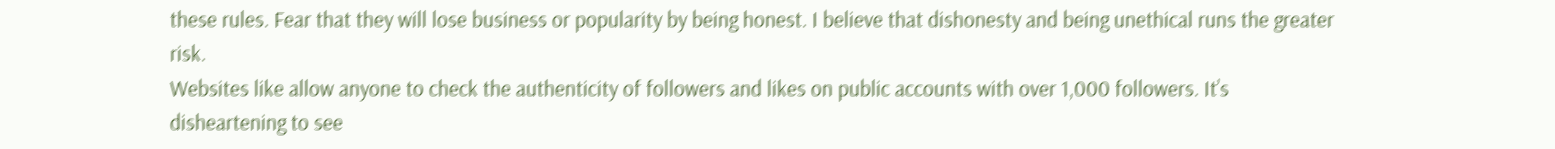these rules. Fear that they will lose business or popularity by being honest. I believe that dishonesty and being unethical runs the greater risk.
Websites like allow anyone to check the authenticity of followers and likes on public accounts with over 1,000 followers. It’s disheartening to see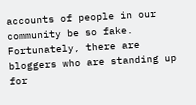accounts of people in our community be so fake.
Fortunately, there are bloggers who are standing up for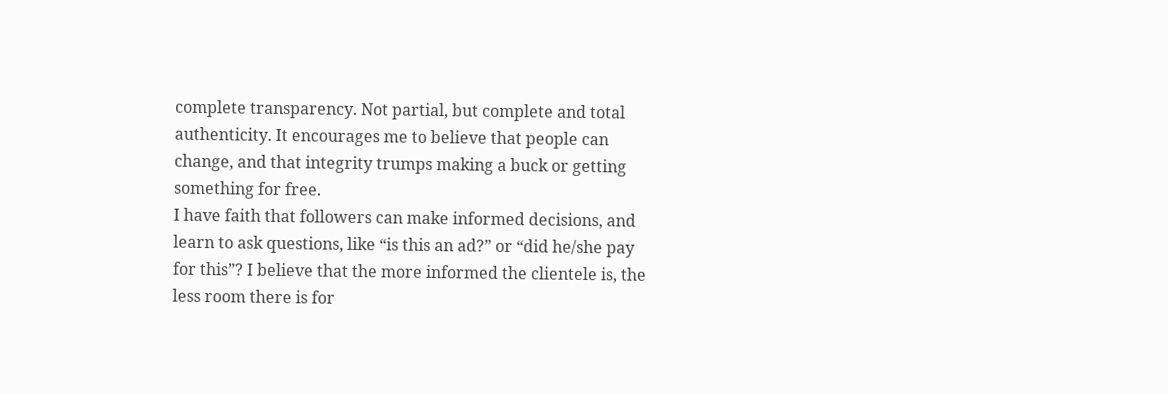complete transparency. Not partial, but complete and total authenticity. It encourages me to believe that people can change, and that integrity trumps making a buck or getting something for free.
I have faith that followers can make informed decisions, and learn to ask questions, like “is this an ad?” or “did he/she pay for this”? I believe that the more informed the clientele is, the less room there is for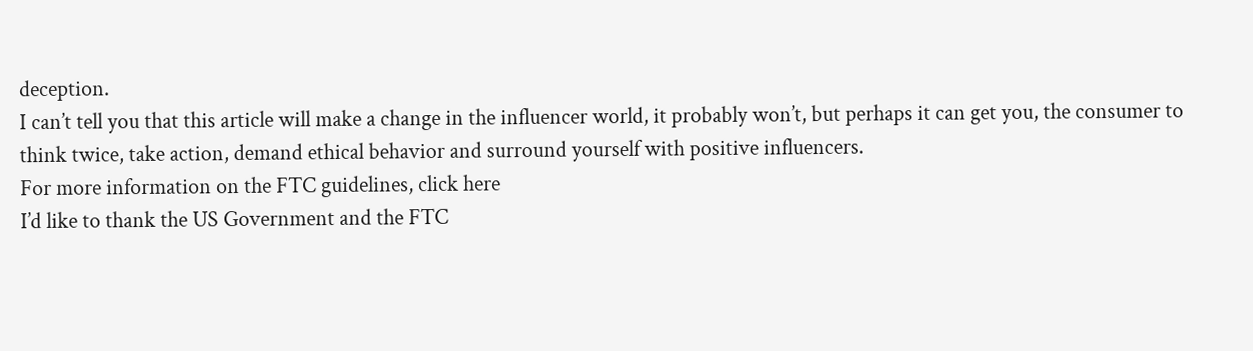deception.
I can’t tell you that this article will make a change in the influencer world, it probably won’t, but perhaps it can get you, the consumer to think twice, take action, demand ethical behavior and surround yourself with positive influencers.
For more information on the FTC guidelines, click here
I’d like to thank the US Government and the FTC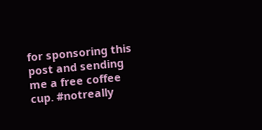for sponsoring this post and sending me a free coffee cup. #notreally